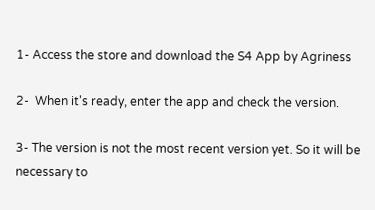1- Access the store and download the S4 App by Agriness

2-  When it's ready, enter the app and check the version.

3- The version is not the most recent version yet. So it will be necessary to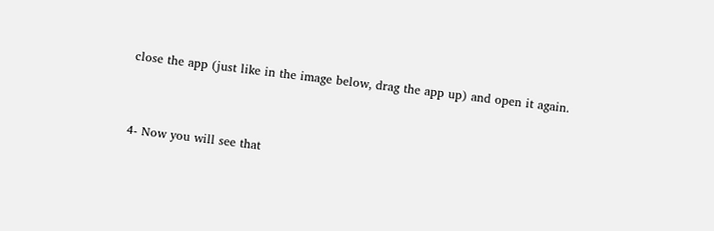close the app (just like in the image below, drag the app up) and open it again.


4- Now you will see that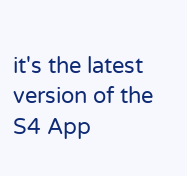it's the latest version of the S4 App